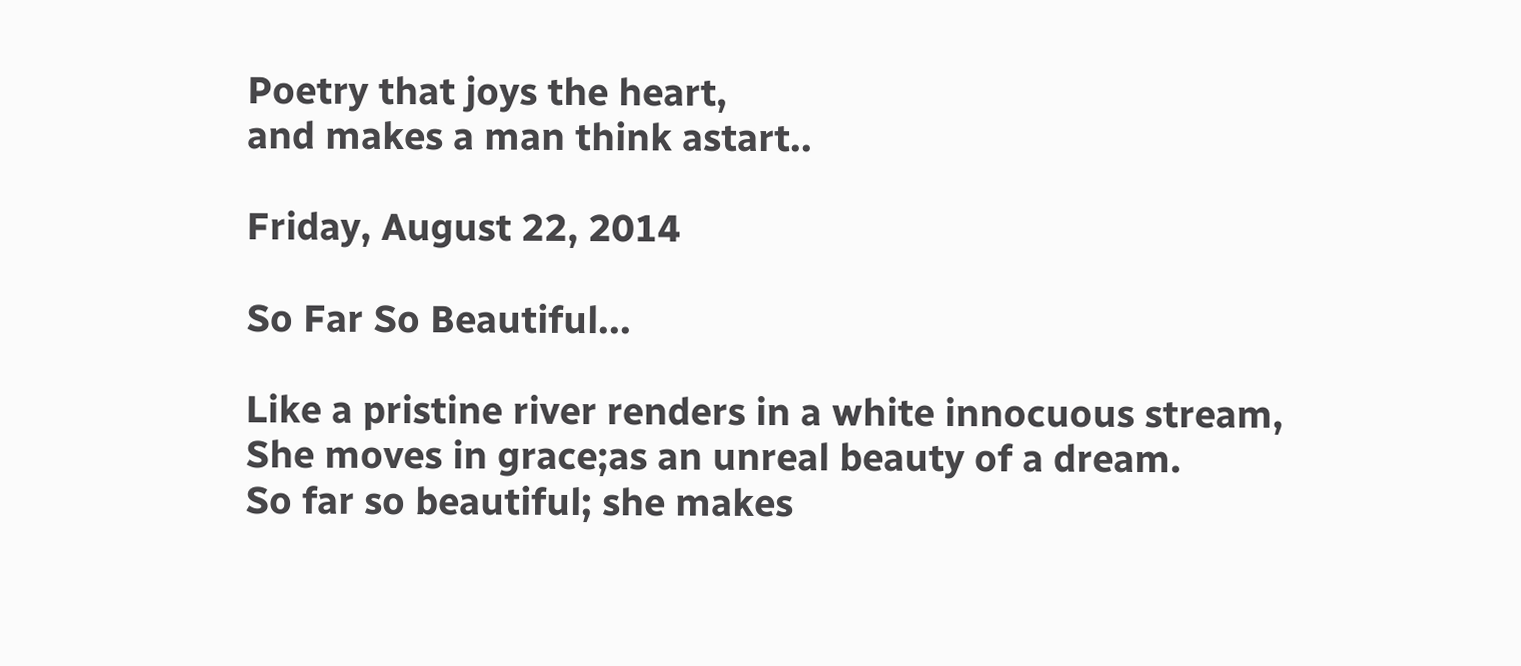Poetry that joys the heart,
and makes a man think astart..

Friday, August 22, 2014

So Far So Beautiful...

Like a pristine river renders in a white innocuous stream,
She moves in grace;as an unreal beauty of a dream.
So far so beautiful; she makes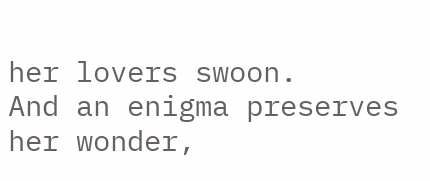her lovers swoon.
And an enigma preserves her wonder,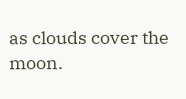as clouds cover the moon.